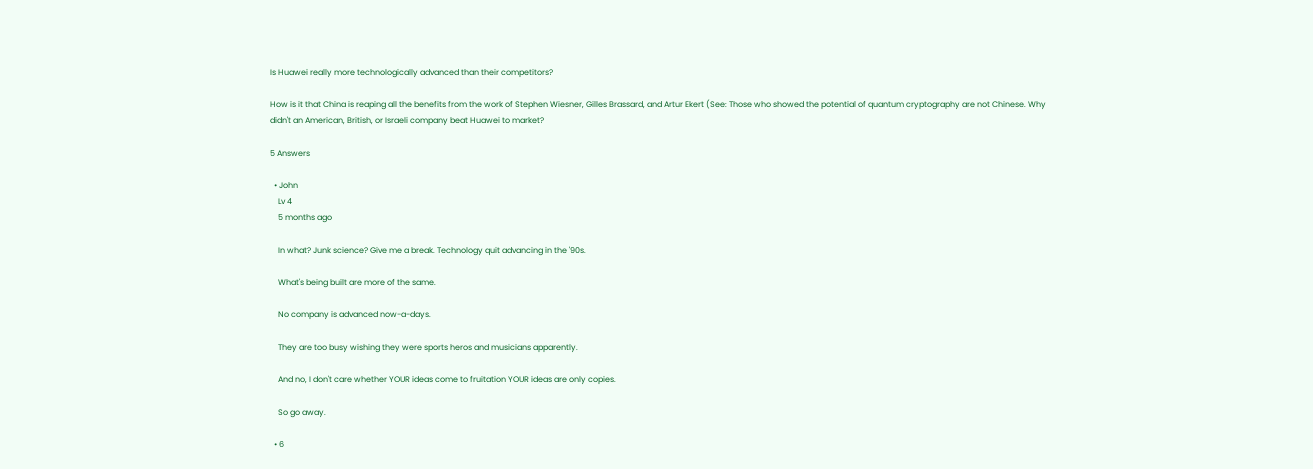Is Huawei really more technologically advanced than their competitors?

How is it that China is reaping all the benefits from the work of Stephen Wiesner, Gilles Brassard, and Artur Ekert (See: Those who showed the potential of quantum cryptography are not Chinese. Why didn't an American, British, or Israeli company beat Huawei to market?

5 Answers

  • John
    Lv 4
    5 months ago

    In what? Junk science? Give me a break. Technology quit advancing in the '90s.

    What's being built are more of the same.

    No company is advanced now-a-days.

    They are too busy wishing they were sports heros and musicians apparently.

    And no, I don't care whether YOUR ideas come to fruitation YOUR ideas are only copies.

    So go away.

  • 6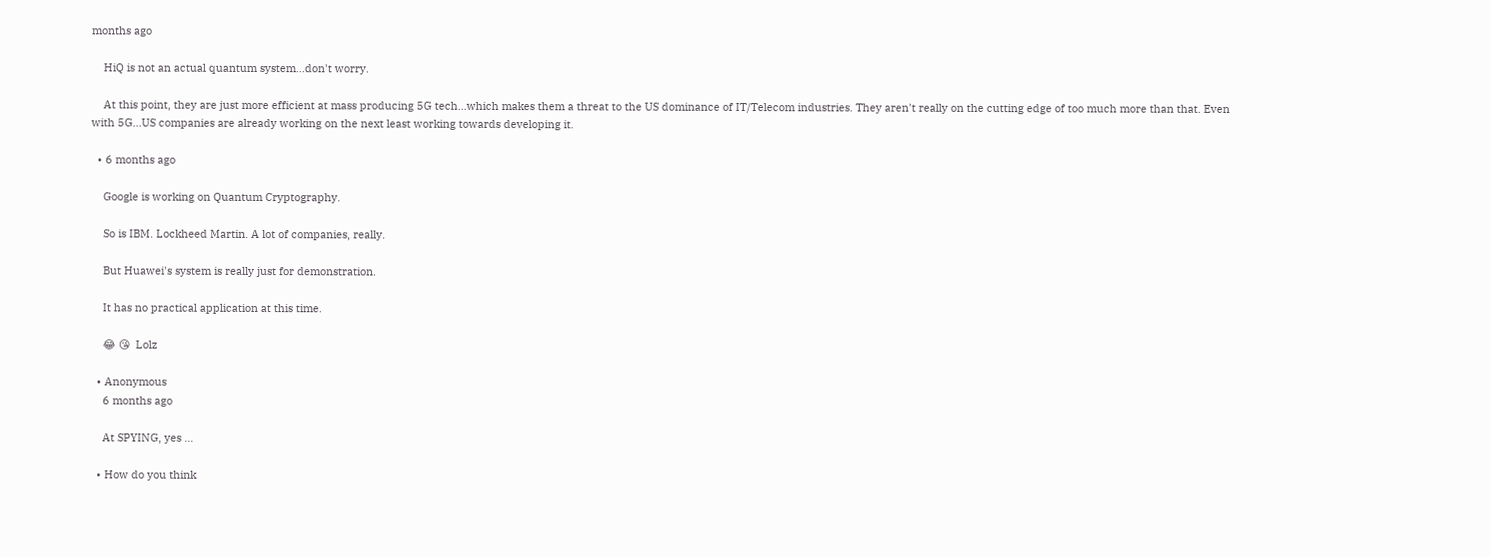months ago

    HiQ is not an actual quantum system...don't worry.

    At this point, they are just more efficient at mass producing 5G tech...which makes them a threat to the US dominance of IT/Telecom industries. They aren't really on the cutting edge of too much more than that. Even with 5G...US companies are already working on the next least working towards developing it.

  • 6 months ago

    Google is working on Quantum Cryptography.

    So is IBM. Lockheed Martin. A lot of companies, really.

    But Huawei's system is really just for demonstration.

    It has no practical application at this time.

    😂 😘  Lolz

  • Anonymous
    6 months ago

    At SPYING, yes ...

  • How do you think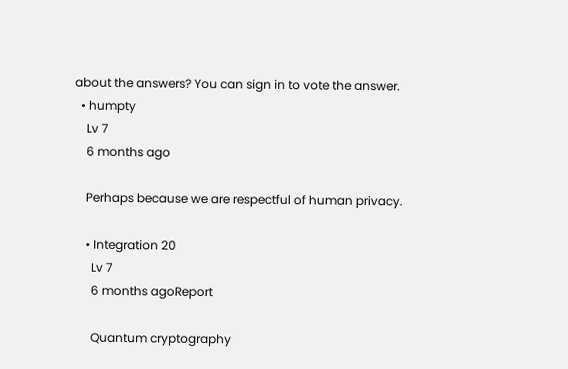about the answers? You can sign in to vote the answer.
  • humpty
    Lv 7
    6 months ago

    Perhaps because we are respectful of human privacy.

    • Integration 20
      Lv 7
      6 months agoReport

      Quantum cryptography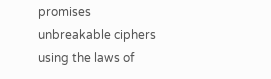promises unbreakable ciphers using the laws of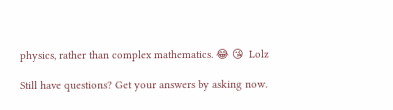physics, rather than complex mathematics. 😂 😘  Lolz

Still have questions? Get your answers by asking now.